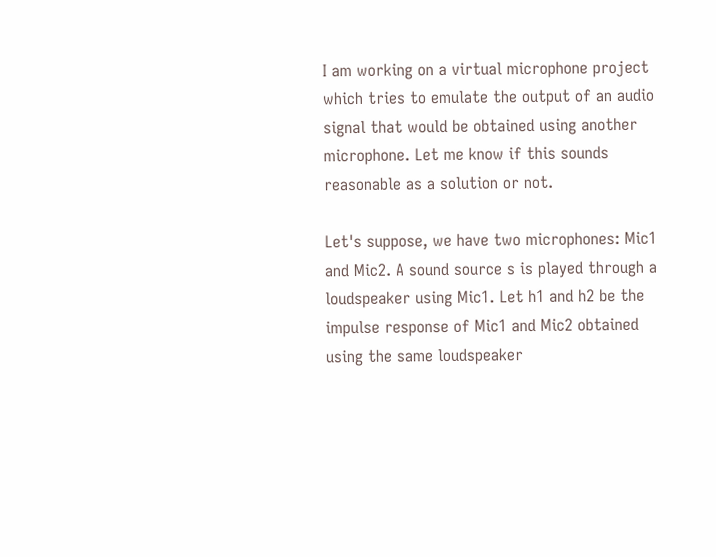I am working on a virtual microphone project which tries to emulate the output of an audio signal that would be obtained using another microphone. Let me know if this sounds reasonable as a solution or not.

Let's suppose, we have two microphones: Mic1 and Mic2. A sound source s is played through a loudspeaker using Mic1. Let h1 and h2 be the impulse response of Mic1 and Mic2 obtained using the same loudspeaker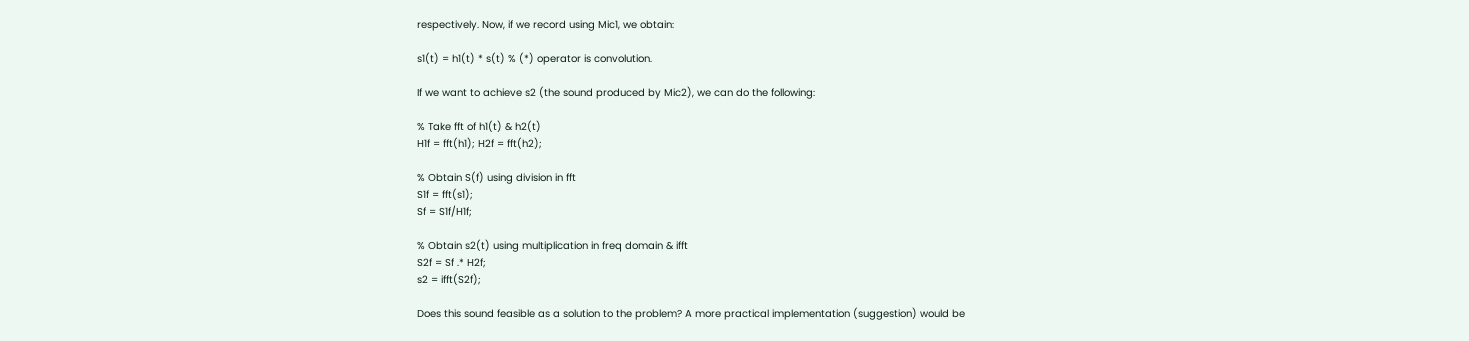respectively. Now, if we record using Mic1, we obtain:

s1(t) = h1(t) * s(t) % (*) operator is convolution.

If we want to achieve s2 (the sound produced by Mic2), we can do the following:

% Take fft of h1(t) & h2(t)
H1f = fft(h1); H2f = fft(h2);

% Obtain S(f) using division in fft
S1f = fft(s1);
Sf = S1f/H1f;

% Obtain s2(t) using multiplication in freq domain & ifft
S2f = Sf .* H2f;
s2 = ifft(S2f);

Does this sound feasible as a solution to the problem? A more practical implementation (suggestion) would be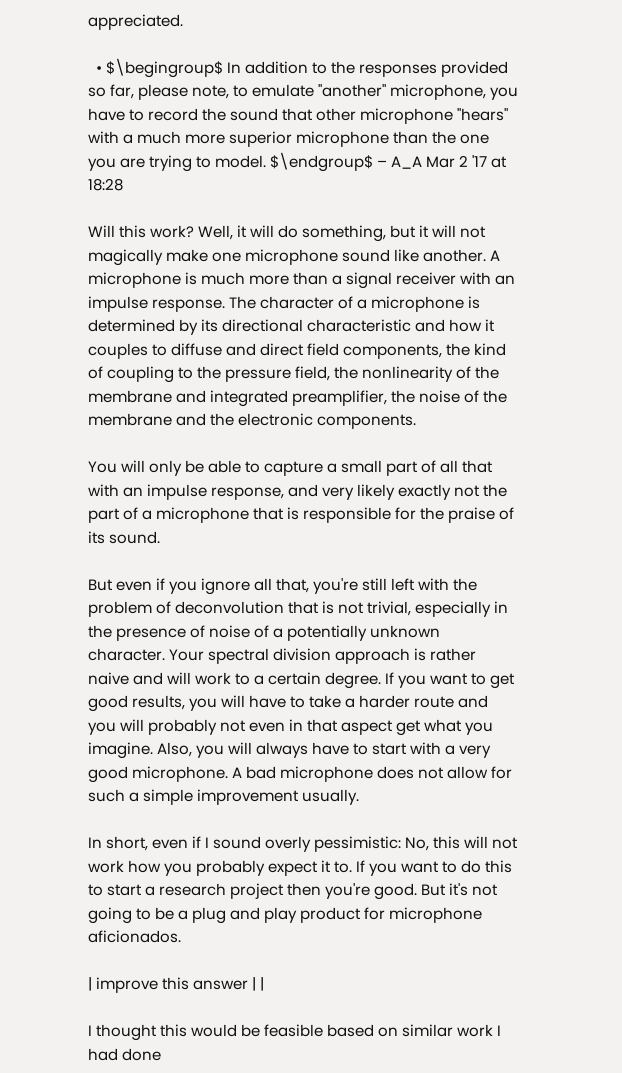appreciated.

  • $\begingroup$ In addition to the responses provided so far, please note, to emulate "another" microphone, you have to record the sound that other microphone "hears" with a much more superior microphone than the one you are trying to model. $\endgroup$ – A_A Mar 2 '17 at 18:28

Will this work? Well, it will do something, but it will not magically make one microphone sound like another. A microphone is much more than a signal receiver with an impulse response. The character of a microphone is determined by its directional characteristic and how it couples to diffuse and direct field components, the kind of coupling to the pressure field, the nonlinearity of the membrane and integrated preamplifier, the noise of the membrane and the electronic components.

You will only be able to capture a small part of all that with an impulse response, and very likely exactly not the part of a microphone that is responsible for the praise of its sound.

But even if you ignore all that, you're still left with the problem of deconvolution that is not trivial, especially in the presence of noise of a potentially unknown character. Your spectral division approach is rather naive and will work to a certain degree. If you want to get good results, you will have to take a harder route and you will probably not even in that aspect get what you imagine. Also, you will always have to start with a very good microphone. A bad microphone does not allow for such a simple improvement usually.

In short, even if I sound overly pessimistic: No, this will not work how you probably expect it to. If you want to do this to start a research project then you're good. But it's not going to be a plug and play product for microphone aficionados.

| improve this answer | |

I thought this would be feasible based on similar work I had done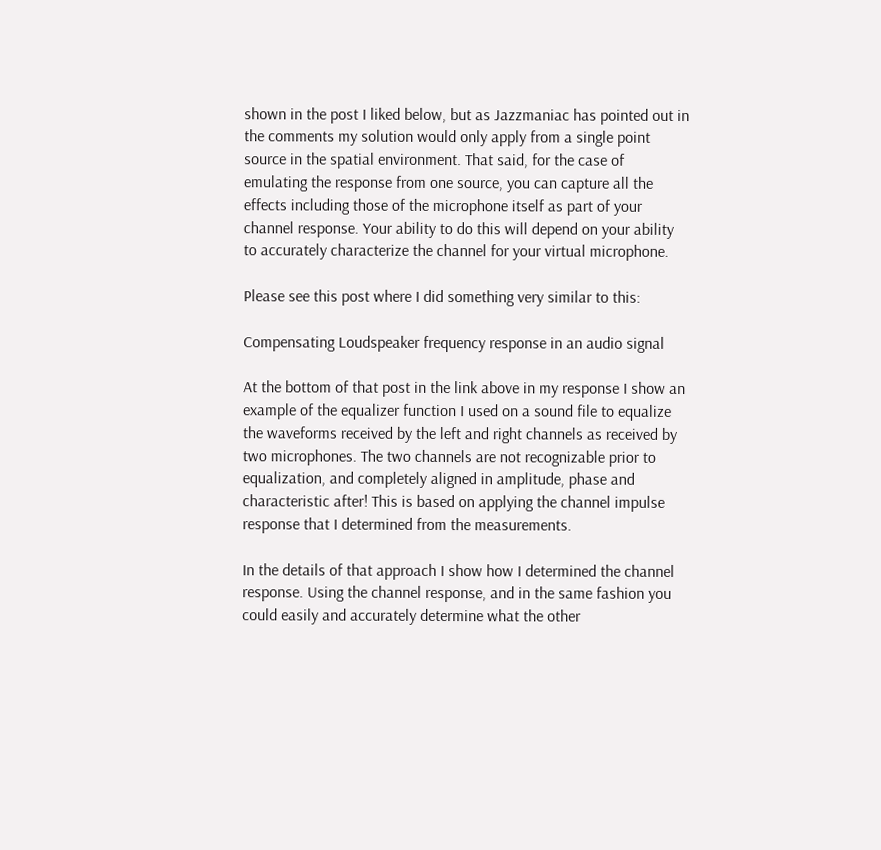shown in the post I liked below, but as Jazzmaniac has pointed out in the comments my solution would only apply from a single point source in the spatial environment. That said, for the case of emulating the response from one source, you can capture all the effects including those of the microphone itself as part of your channel response. Your ability to do this will depend on your ability to accurately characterize the channel for your virtual microphone.

Please see this post where I did something very similar to this:

Compensating Loudspeaker frequency response in an audio signal

At the bottom of that post in the link above in my response I show an example of the equalizer function I used on a sound file to equalize the waveforms received by the left and right channels as received by two microphones. The two channels are not recognizable prior to equalization, and completely aligned in amplitude, phase and characteristic after! This is based on applying the channel impulse response that I determined from the measurements.

In the details of that approach I show how I determined the channel response. Using the channel response, and in the same fashion you could easily and accurately determine what the other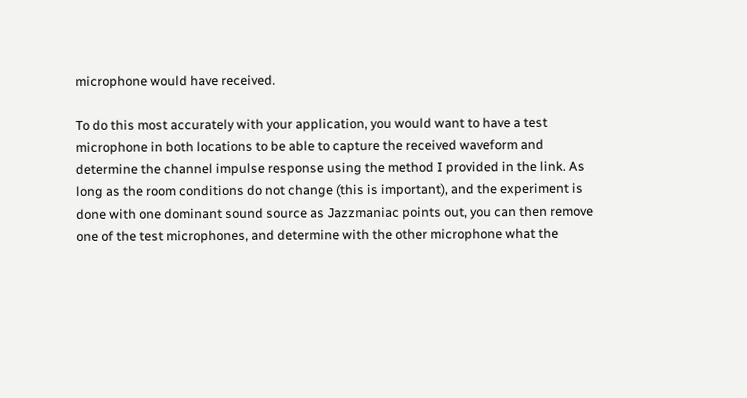microphone would have received.

To do this most accurately with your application, you would want to have a test microphone in both locations to be able to capture the received waveform and determine the channel impulse response using the method I provided in the link. As long as the room conditions do not change (this is important), and the experiment is done with one dominant sound source as Jazzmaniac points out, you can then remove one of the test microphones, and determine with the other microphone what the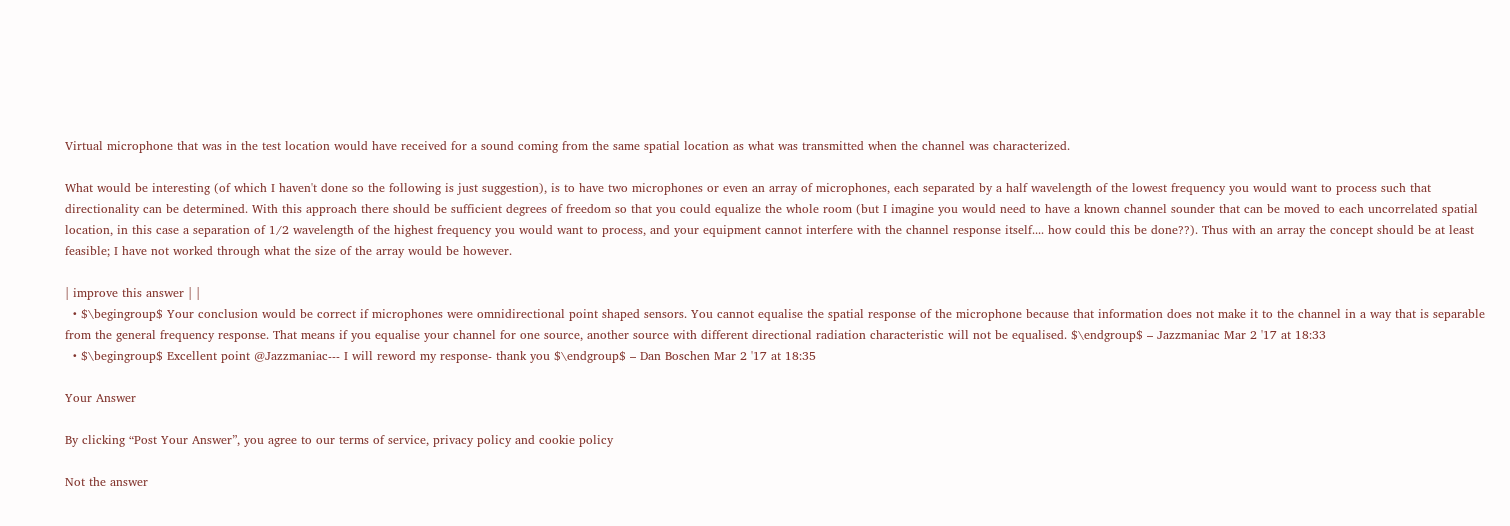Virtual microphone that was in the test location would have received for a sound coming from the same spatial location as what was transmitted when the channel was characterized.

What would be interesting (of which I haven't done so the following is just suggestion), is to have two microphones or even an array of microphones, each separated by a half wavelength of the lowest frequency you would want to process such that directionality can be determined. With this approach there should be sufficient degrees of freedom so that you could equalize the whole room (but I imagine you would need to have a known channel sounder that can be moved to each uncorrelated spatial location, in this case a separation of 1/2 wavelength of the highest frequency you would want to process, and your equipment cannot interfere with the channel response itself.... how could this be done??). Thus with an array the concept should be at least feasible; I have not worked through what the size of the array would be however.

| improve this answer | |
  • $\begingroup$ Your conclusion would be correct if microphones were omnidirectional point shaped sensors. You cannot equalise the spatial response of the microphone because that information does not make it to the channel in a way that is separable from the general frequency response. That means if you equalise your channel for one source, another source with different directional radiation characteristic will not be equalised. $\endgroup$ – Jazzmaniac Mar 2 '17 at 18:33
  • $\begingroup$ Excellent point @Jazzmaniac--- I will reword my response- thank you $\endgroup$ – Dan Boschen Mar 2 '17 at 18:35

Your Answer

By clicking “Post Your Answer”, you agree to our terms of service, privacy policy and cookie policy

Not the answer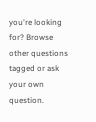you're looking for? Browse other questions tagged or ask your own question.